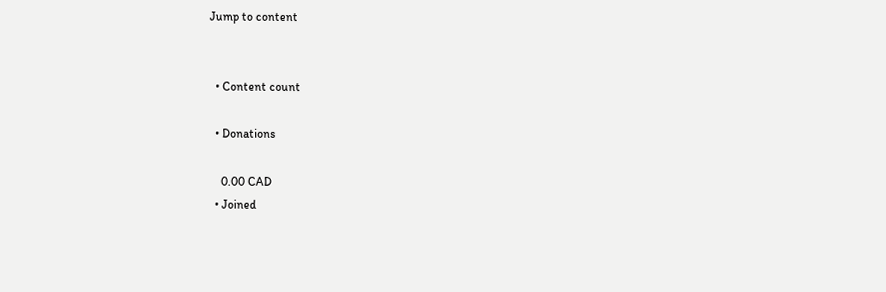Jump to content


  • Content count

  • Donations

    0.00 CAD
  • Joined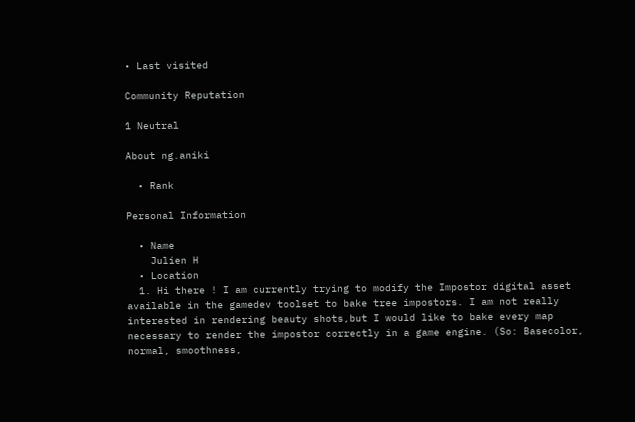• Last visited

Community Reputation

1 Neutral

About ng.aniki

  • Rank

Personal Information

  • Name
    Julien H
  • Location
  1. Hi there ! I am currently trying to modify the Impostor digital asset available in the gamedev toolset to bake tree impostors. I am not really interested in rendering beauty shots,but I would like to bake every map necessary to render the impostor correctly in a game engine. (So: Basecolor, normal, smoothness,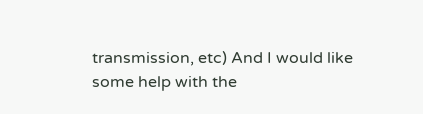transmission, etc) And I would like some help with the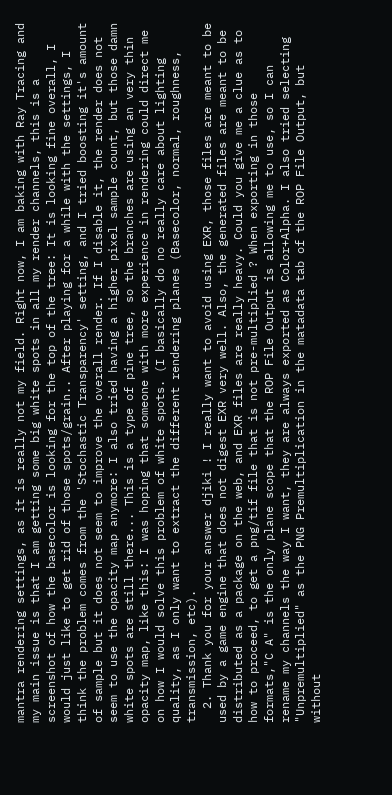mantra rendering settings, as it is really not my field. Right now, I am baking with Ray Tracing and my main issue is that I am getting some big white spots in all my render channels, this is a screenshot of how the basecolor is looking for the top of the tree: It is looking fine overall, I would just like to get rid of those spots/grain.. After playing for a while with the settings, I think the problem comes from the 'Stochastic Transparency' setting, and I tried boosting it's amount of sample but it does not seem to improve the overall render. If I disable it, the render does not seem to use the opacity map anymore: I also tried having a higher pixel sample count, but those damn white spots are still there... This is a type of pine tree, so the branches are using an very thin opacity map, like this: I was hoping that someone with more experience in rendering could direct me on how I would solve this problem of white spots. (I basically do no really care about lighting quality, as I only want to extract the different rendering planes (Basecolor, normal, roughness, transmission, etc).
  2. Thank you for your answer djiki ! I really want to avoid using EXR, those files are meant to be used by a game engine that does not digest EXR very well. Also, the generated files are meant to be distributed as a package on the web, and EXR files are really heavy. Could you give me a clue as to how to proceed, to get a png/tif file that is not pre-multiplied ? When exporting in those formats,"C A" is the only plane scope that the ROP File Output is allowing me to use, so I can rename my channels the way I want, they are always exported as Color+Alpha. I also tried selecting "Unpremultiplied" as the PNG Premultiplication in the matadata tab of the ROP File Output, but without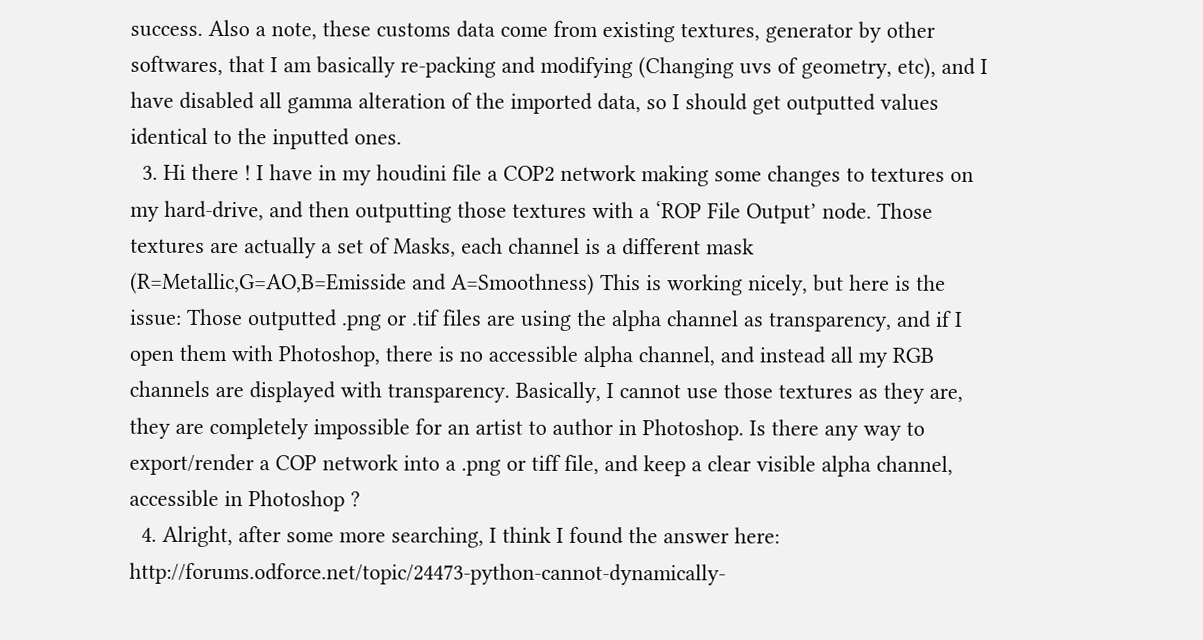success. Also a note, these customs data come from existing textures, generator by other softwares, that I am basically re-packing and modifying (Changing uvs of geometry, etc), and I have disabled all gamma alteration of the imported data, so I should get outputted values identical to the inputted ones.
  3. Hi there ! I have in my houdini file a COP2 network making some changes to textures on my hard-drive, and then outputting those textures with a ‘ROP File Output’ node. Those textures are actually a set of Masks, each channel is a different mask (R=Metallic,G=AO,B=Emisside and A=Smoothness) This is working nicely, but here is the issue: Those outputted .png or .tif files are using the alpha channel as transparency, and if I open them with Photoshop, there is no accessible alpha channel, and instead all my RGB channels are displayed with transparency. Basically, I cannot use those textures as they are, they are completely impossible for an artist to author in Photoshop. Is there any way to export/render a COP network into a .png or tiff file, and keep a clear visible alpha channel, accessible in Photoshop ?
  4. Alright, after some more searching, I think I found the answer here: http://forums.odforce.net/topic/24473-python-cannot-dynamically-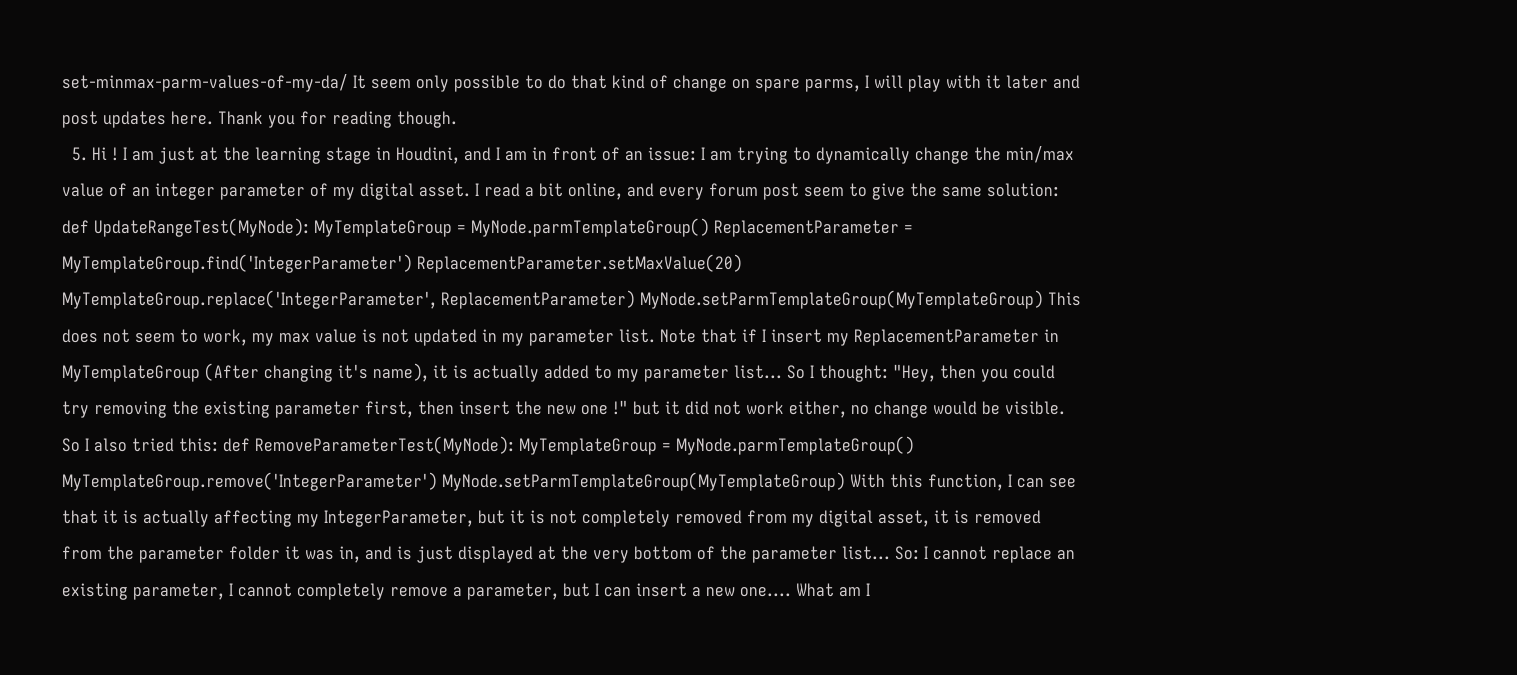set-minmax-parm-values-of-my-da/ It seem only possible to do that kind of change on spare parms, I will play with it later and post updates here. Thank you for reading though.
  5. Hi ! I am just at the learning stage in Houdini, and I am in front of an issue: I am trying to dynamically change the min/max value of an integer parameter of my digital asset. I read a bit online, and every forum post seem to give the same solution: def UpdateRangeTest(MyNode): MyTemplateGroup = MyNode.parmTemplateGroup() ReplacementParameter = MyTemplateGroup.find('IntegerParameter') ReplacementParameter.setMaxValue(20) MyTemplateGroup.replace('IntegerParameter', ReplacementParameter) MyNode.setParmTemplateGroup(MyTemplateGroup) This does not seem to work, my max value is not updated in my parameter list. Note that if I insert my ReplacementParameter in MyTemplateGroup (After changing it's name), it is actually added to my parameter list... So I thought: "Hey, then you could try removing the existing parameter first, then insert the new one !" but it did not work either, no change would be visible. So I also tried this: def RemoveParameterTest(MyNode): MyTemplateGroup = MyNode.parmTemplateGroup() MyTemplateGroup.remove('IntegerParameter') MyNode.setParmTemplateGroup(MyTemplateGroup) With this function, I can see that it is actually affecting my IntegerParameter, but it is not completely removed from my digital asset, it is removed from the parameter folder it was in, and is just displayed at the very bottom of the parameter list... So: I cannot replace an existing parameter, I cannot completely remove a parameter, but I can insert a new one.... What am I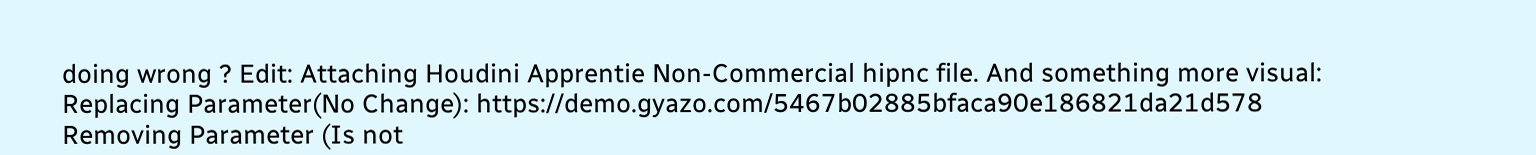doing wrong ? Edit: Attaching Houdini Apprentie Non-Commercial hipnc file. And something more visual: Replacing Parameter(No Change): https://demo.gyazo.com/5467b02885bfaca90e186821da21d578 Removing Parameter (Is not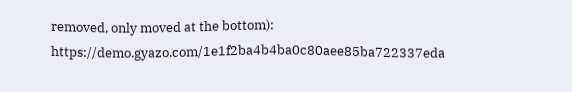removed, only moved at the bottom): https://demo.gyazo.com/1e1f2ba4b4ba0c80aee85ba722337eda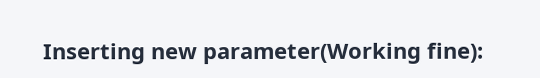Inserting new parameter(Working fine):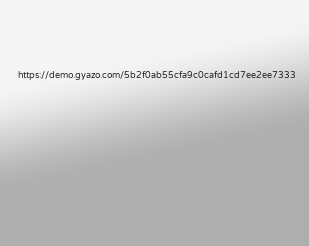https://demo.gyazo.com/5b2f0ab55cfa9c0cafd1cd7ee2ee7333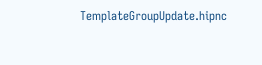TemplateGroupUpdate.hipnc